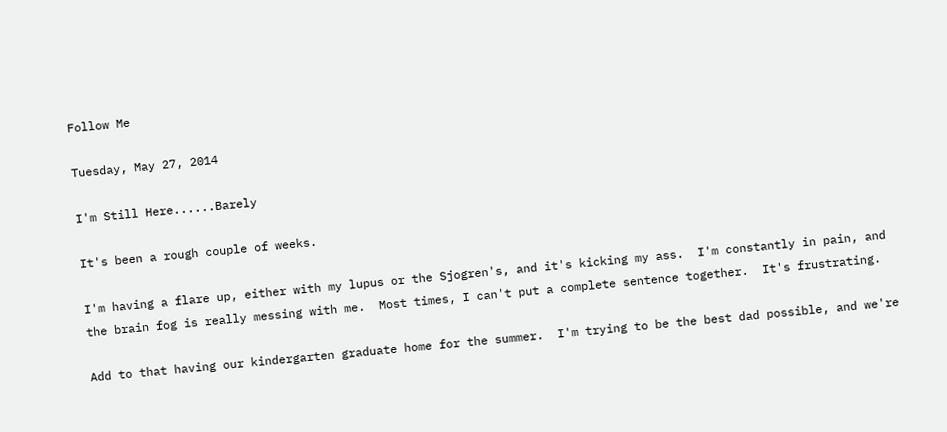Follow Me

Tuesday, May 27, 2014

I'm Still Here......Barely

It's been a rough couple of weeks.

I'm having a flare up, either with my lupus or the Sjogren's, and it's kicking my ass.  I'm constantly in pain, and the brain fog is really messing with me.  Most times, I can't put a complete sentence together.  It's frustrating.

Add to that having our kindergarten graduate home for the summer.  I'm trying to be the best dad possible, and we're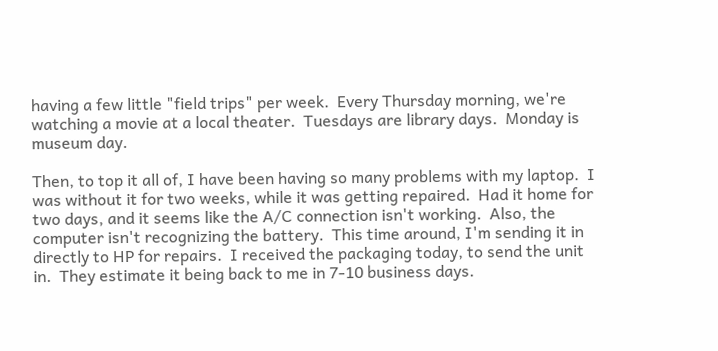having a few little "field trips" per week.  Every Thursday morning, we're watching a movie at a local theater.  Tuesdays are library days.  Monday is museum day.

Then, to top it all of, I have been having so many problems with my laptop.  I was without it for two weeks, while it was getting repaired.  Had it home for two days, and it seems like the A/C connection isn't working.  Also, the computer isn't recognizing the battery.  This time around, I'm sending it in directly to HP for repairs.  I received the packaging today, to send the unit in.  They estimate it being back to me in 7-10 business days.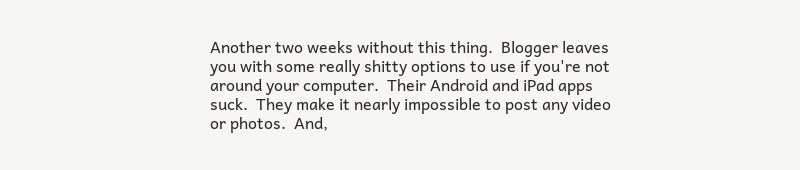Another two weeks without this thing.  Blogger leaves you with some really shitty options to use if you're not around your computer.  Their Android and iPad apps suck.  They make it nearly impossible to post any video or photos.  And,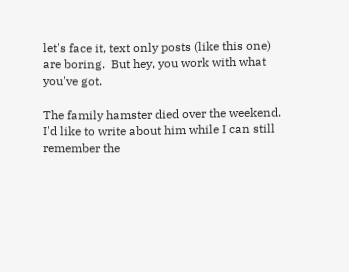let's face it, text only posts (like this one) are boring.  But hey, you work with what you've got.

The family hamster died over the weekend.  I'd like to write about him while I can still remember the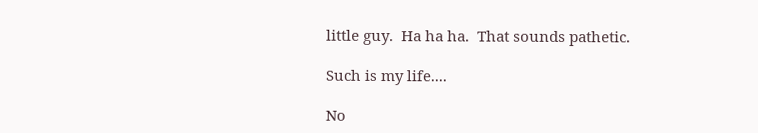little guy.  Ha ha ha.  That sounds pathetic.

Such is my life....

No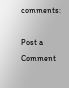comments:

Post a Comment